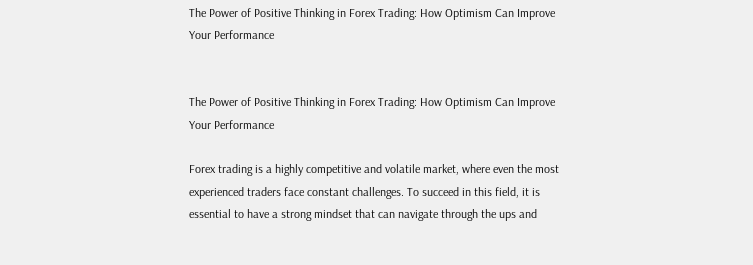The Power of Positive Thinking in Forex Trading: How Optimism Can Improve Your Performance


The Power of Positive Thinking in Forex Trading: How Optimism Can Improve Your Performance

Forex trading is a highly competitive and volatile market, where even the most experienced traders face constant challenges. To succeed in this field, it is essential to have a strong mindset that can navigate through the ups and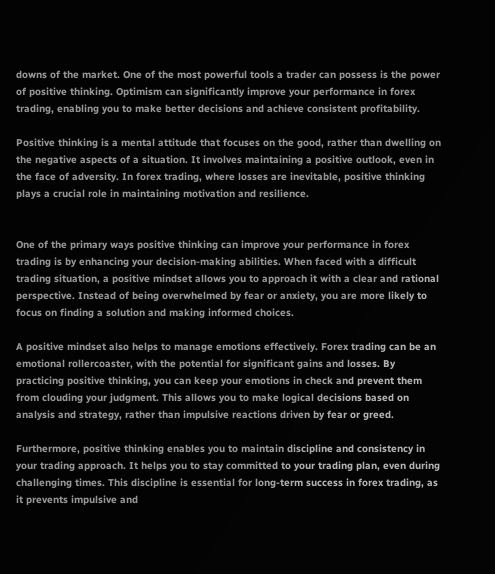downs of the market. One of the most powerful tools a trader can possess is the power of positive thinking. Optimism can significantly improve your performance in forex trading, enabling you to make better decisions and achieve consistent profitability.

Positive thinking is a mental attitude that focuses on the good, rather than dwelling on the negative aspects of a situation. It involves maintaining a positive outlook, even in the face of adversity. In forex trading, where losses are inevitable, positive thinking plays a crucial role in maintaining motivation and resilience.


One of the primary ways positive thinking can improve your performance in forex trading is by enhancing your decision-making abilities. When faced with a difficult trading situation, a positive mindset allows you to approach it with a clear and rational perspective. Instead of being overwhelmed by fear or anxiety, you are more likely to focus on finding a solution and making informed choices.

A positive mindset also helps to manage emotions effectively. Forex trading can be an emotional rollercoaster, with the potential for significant gains and losses. By practicing positive thinking, you can keep your emotions in check and prevent them from clouding your judgment. This allows you to make logical decisions based on analysis and strategy, rather than impulsive reactions driven by fear or greed.

Furthermore, positive thinking enables you to maintain discipline and consistency in your trading approach. It helps you to stay committed to your trading plan, even during challenging times. This discipline is essential for long-term success in forex trading, as it prevents impulsive and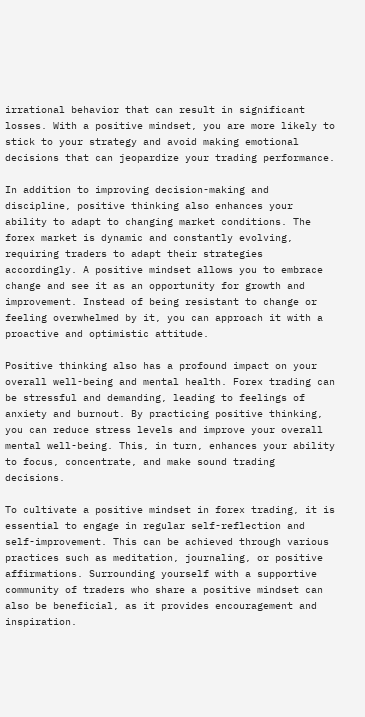irrational behavior that can result in significant losses. With a positive mindset, you are more likely to stick to your strategy and avoid making emotional decisions that can jeopardize your trading performance.

In addition to improving decision-making and discipline, positive thinking also enhances your ability to adapt to changing market conditions. The forex market is dynamic and constantly evolving, requiring traders to adapt their strategies accordingly. A positive mindset allows you to embrace change and see it as an opportunity for growth and improvement. Instead of being resistant to change or feeling overwhelmed by it, you can approach it with a proactive and optimistic attitude.

Positive thinking also has a profound impact on your overall well-being and mental health. Forex trading can be stressful and demanding, leading to feelings of anxiety and burnout. By practicing positive thinking, you can reduce stress levels and improve your overall mental well-being. This, in turn, enhances your ability to focus, concentrate, and make sound trading decisions.

To cultivate a positive mindset in forex trading, it is essential to engage in regular self-reflection and self-improvement. This can be achieved through various practices such as meditation, journaling, or positive affirmations. Surrounding yourself with a supportive community of traders who share a positive mindset can also be beneficial, as it provides encouragement and inspiration.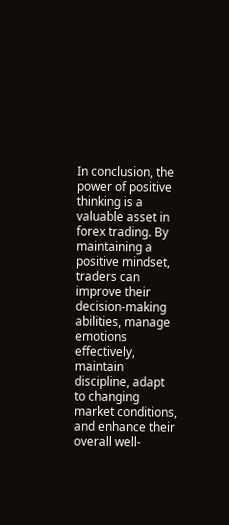In conclusion, the power of positive thinking is a valuable asset in forex trading. By maintaining a positive mindset, traders can improve their decision-making abilities, manage emotions effectively, maintain discipline, adapt to changing market conditions, and enhance their overall well-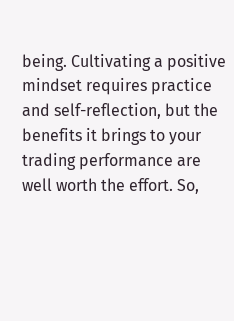being. Cultivating a positive mindset requires practice and self-reflection, but the benefits it brings to your trading performance are well worth the effort. So,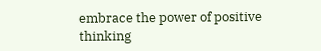embrace the power of positive thinking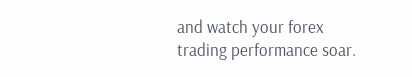and watch your forex trading performance soar.